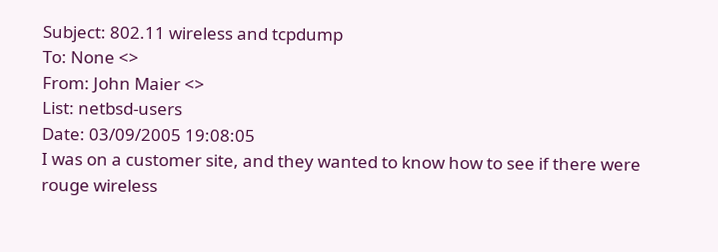Subject: 802.11 wireless and tcpdump
To: None <>
From: John Maier <>
List: netbsd-users
Date: 03/09/2005 19:08:05
I was on a customer site, and they wanted to know how to see if there were
rouge wireless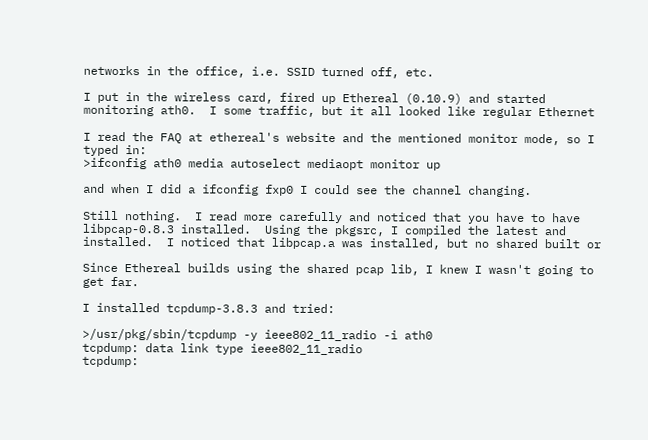networks in the office, i.e. SSID turned off, etc.

I put in the wireless card, fired up Ethereal (0.10.9) and started
monitoring ath0.  I some traffic, but it all looked like regular Ethernet

I read the FAQ at ethereal's website and the mentioned monitor mode, so I
typed in:
>ifconfig ath0 media autoselect mediaopt monitor up

and when I did a ifconfig fxp0 I could see the channel changing.

Still nothing.  I read more carefully and noticed that you have to have
libpcap-0.8.3 installed.  Using the pkgsrc, I compiled the latest and
installed.  I noticed that libpcap.a was installed, but no shared built or

Since Ethereal builds using the shared pcap lib, I knew I wasn't going to
get far.

I installed tcpdump-3.8.3 and tried:

>/usr/pkg/sbin/tcpdump -y ieee802_11_radio -i ath0
tcpdump: data link type ieee802_11_radio
tcpdump: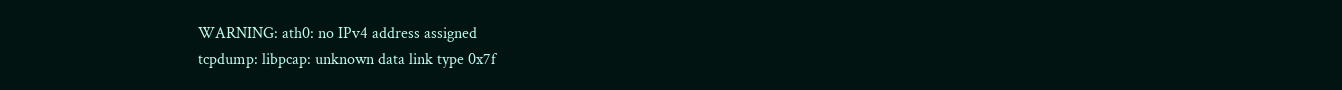WARNING: ath0: no IPv4 address assigned
tcpdump: libpcap: unknown data link type 0x7f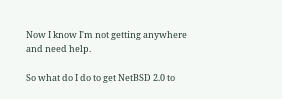Now I know I'm not getting anywhere and need help.

So what do I do to get NetBSD 2.0 to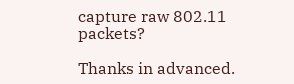capture raw 802.11 packets?

Thanks in advanced.